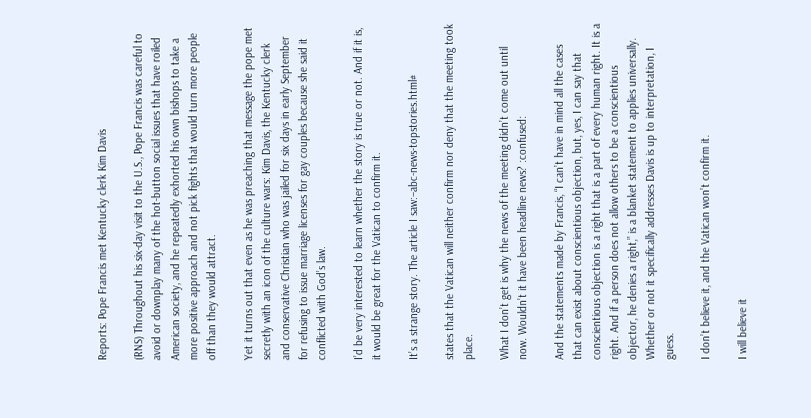Reports: Pope Francis met Kentucky clerk Kim Davis

(RNS) Throughout his six-day visit to the U.S., Pope Francis was careful to avoid or downplay many of the hot-button social issues that have roiled American society, and he repeatedly exhorted his own bishops to take a more positive approach and not pick fights that would turn more people off than they would attract.

Yet it turns out that even as he was preaching that message the pope met secretly with an icon of the culture wars: Kim Davis, the Kentucky clerk and conservative Christian who was jailed for six days in early September for refusing to issue marriage licenses for gay couples because she said it conflicted with God’s law.

I’d be very interested to learn whether the story is true or not. And if it is, it would be great for the Vatican to confirm it.

It’s a strange story. The article I saw:–abc-news-topstories.html#

states that the Vatican will neither confirm nor deny that the meeting took place.

What I don’t get is why the news of the meeting didn’t come out until now. Wouldn’t it have been headline news? :confused:

And the statements made by Francis, “I can’t have in mind all the cases that can exist about conscientious objection, but, yes, I can say that conscientious objection is a right that is a part of every human right. It is a right. And if a person does not allow others to be a conscientious objector, he denies a right,” is a blanket statement to applies universally. Whether or not it specifically addresses Davis is up to interpretation, I guess.

I don’t believe it, and the Vatican won’t confirm it.

I will believe it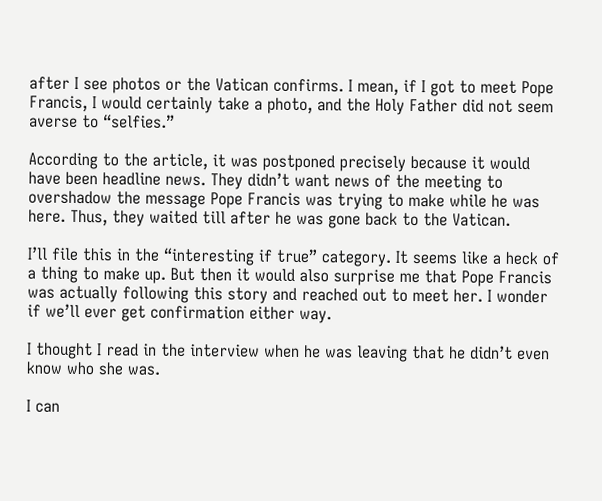after I see photos or the Vatican confirms. I mean, if I got to meet Pope Francis, I would certainly take a photo, and the Holy Father did not seem averse to “selfies.”

According to the article, it was postponed precisely because it would have been headline news. They didn’t want news of the meeting to overshadow the message Pope Francis was trying to make while he was here. Thus, they waited till after he was gone back to the Vatican.

I’ll file this in the “interesting if true” category. It seems like a heck of a thing to make up. But then it would also surprise me that Pope Francis was actually following this story and reached out to meet her. I wonder if we’ll ever get confirmation either way.

I thought I read in the interview when he was leaving that he didn’t even know who she was.

I can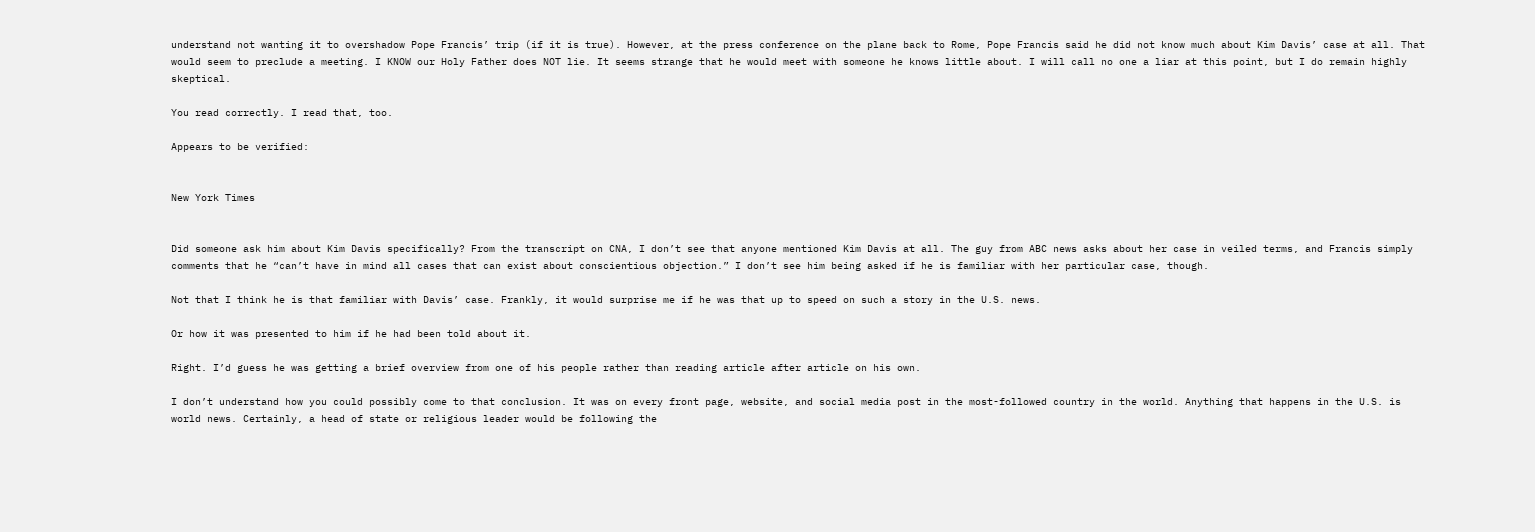understand not wanting it to overshadow Pope Francis’ trip (if it is true). However, at the press conference on the plane back to Rome, Pope Francis said he did not know much about Kim Davis’ case at all. That would seem to preclude a meeting. I KNOW our Holy Father does NOT lie. It seems strange that he would meet with someone he knows little about. I will call no one a liar at this point, but I do remain highly skeptical.

You read correctly. I read that, too.

Appears to be verified:


New York Times


Did someone ask him about Kim Davis specifically? From the transcript on CNA, I don’t see that anyone mentioned Kim Davis at all. The guy from ABC news asks about her case in veiled terms, and Francis simply comments that he “can’t have in mind all cases that can exist about conscientious objection.” I don’t see him being asked if he is familiar with her particular case, though.

Not that I think he is that familiar with Davis’ case. Frankly, it would surprise me if he was that up to speed on such a story in the U.S. news.

Or how it was presented to him if he had been told about it.

Right. I’d guess he was getting a brief overview from one of his people rather than reading article after article on his own.

I don’t understand how you could possibly come to that conclusion. It was on every front page, website, and social media post in the most-followed country in the world. Anything that happens in the U.S. is world news. Certainly, a head of state or religious leader would be following the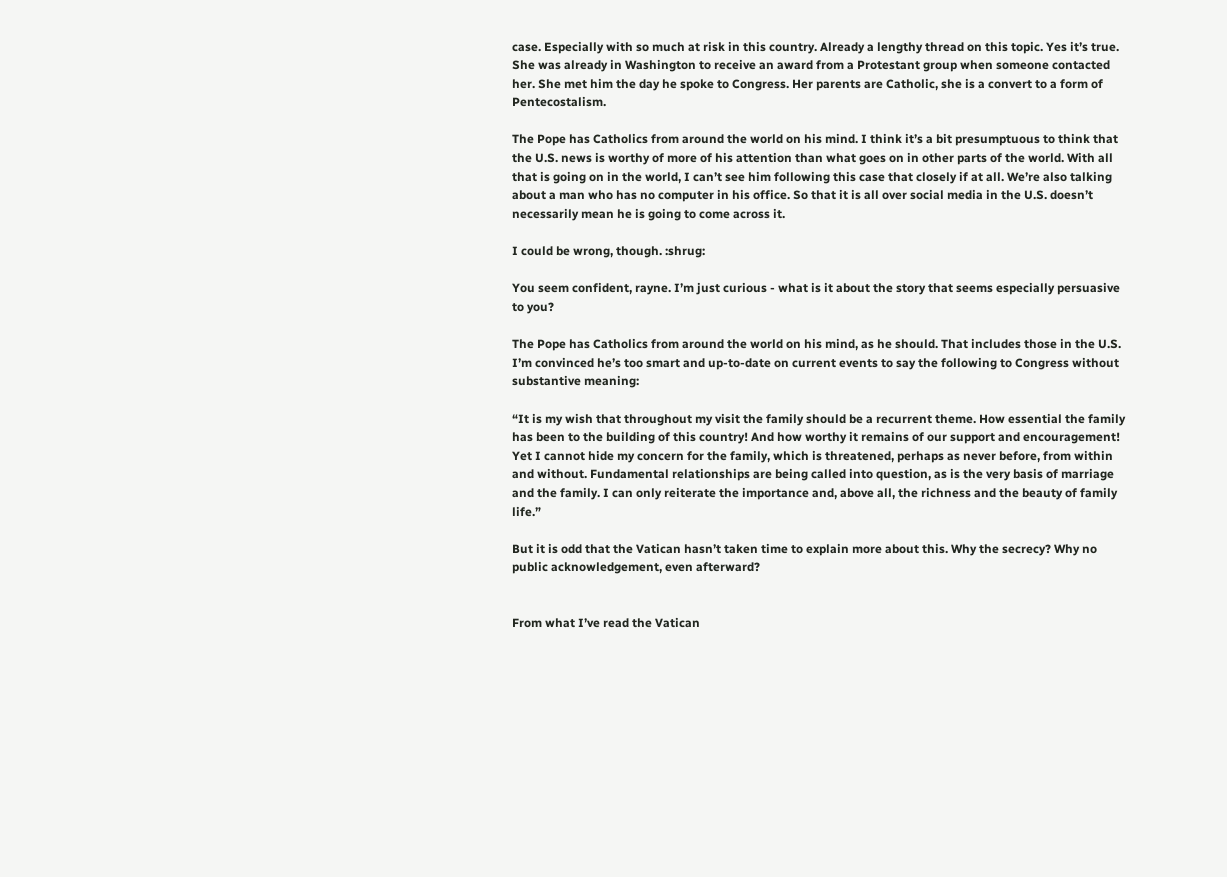case. Especially with so much at risk in this country. Already a lengthy thread on this topic. Yes it’s true. She was already in Washington to receive an award from a Protestant group when someone contacted her. She met him the day he spoke to Congress. Her parents are Catholic, she is a convert to a form of Pentecostalism.

The Pope has Catholics from around the world on his mind. I think it’s a bit presumptuous to think that the U.S. news is worthy of more of his attention than what goes on in other parts of the world. With all that is going on in the world, I can’t see him following this case that closely if at all. We’re also talking about a man who has no computer in his office. So that it is all over social media in the U.S. doesn’t necessarily mean he is going to come across it.

I could be wrong, though. :shrug:

You seem confident, rayne. I’m just curious - what is it about the story that seems especially persuasive to you?

The Pope has Catholics from around the world on his mind, as he should. That includes those in the U.S. I’m convinced he’s too smart and up-to-date on current events to say the following to Congress without substantive meaning:

“It is my wish that throughout my visit the family should be a recurrent theme. How essential the family has been to the building of this country! And how worthy it remains of our support and encouragement! Yet I cannot hide my concern for the family, which is threatened, perhaps as never before, from within and without. Fundamental relationships are being called into question, as is the very basis of marriage and the family. I can only reiterate the importance and, above all, the richness and the beauty of family life.”

But it is odd that the Vatican hasn’t taken time to explain more about this. Why the secrecy? Why no public acknowledgement, even afterward?


From what I’ve read the Vatican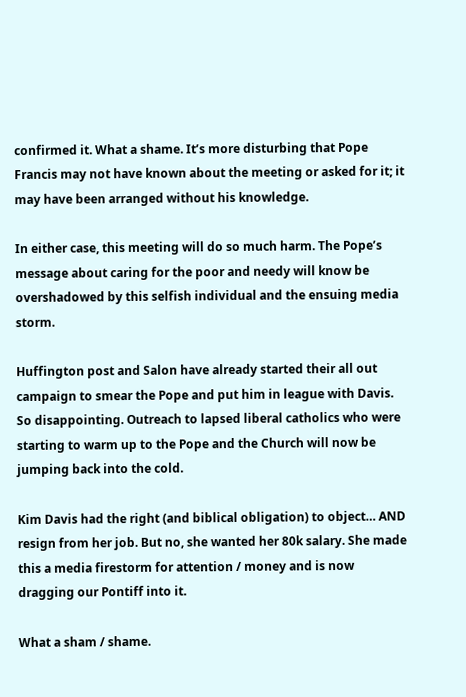confirmed it. What a shame. It’s more disturbing that Pope Francis may not have known about the meeting or asked for it; it may have been arranged without his knowledge.

In either case, this meeting will do so much harm. The Pope’s message about caring for the poor and needy will know be overshadowed by this selfish individual and the ensuing media storm.

Huffington post and Salon have already started their all out campaign to smear the Pope and put him in league with Davis. So disappointing. Outreach to lapsed liberal catholics who were starting to warm up to the Pope and the Church will now be jumping back into the cold.

Kim Davis had the right (and biblical obligation) to object… AND resign from her job. But no, she wanted her 80k salary. She made this a media firestorm for attention / money and is now dragging our Pontiff into it.

What a sham / shame.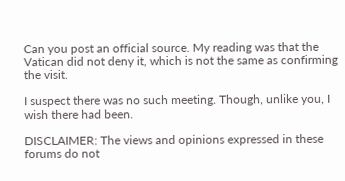Can you post an official source. My reading was that the Vatican did not deny it, which is not the same as confirming the visit.

I suspect there was no such meeting. Though, unlike you, I wish there had been.

DISCLAIMER: The views and opinions expressed in these forums do not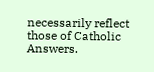necessarily reflect those of Catholic Answers.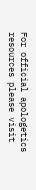For official apologetics resources please visit